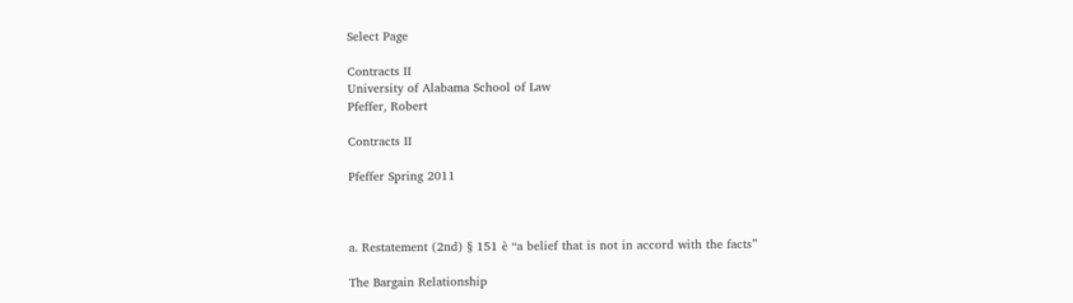Select Page

Contracts II
University of Alabama School of Law
Pfeffer, Robert

Contracts II

Pfeffer Spring 2011



a. Restatement (2nd) § 151 è “a belief that is not in accord with the facts”

The Bargain Relationship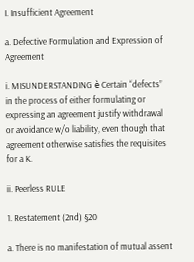I. Insufficient Agreement

a. Defective Formulation and Expression of Agreement

i. MISUNDERSTANDING è Certain “defects” in the process of either formulating or expressing an agreement justify withdrawal or avoidance w/o liability, even though that agreement otherwise satisfies the requisites for a K.

ii. Peerless RULE

1. Restatement (2nd) §20

a. There is no manifestation of mutual assent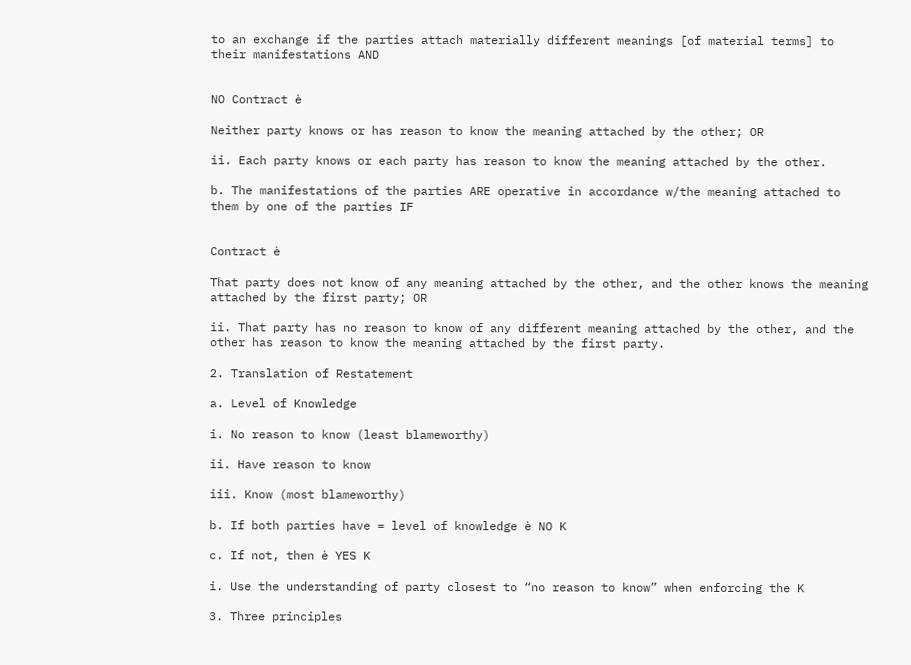to an exchange if the parties attach materially different meanings [of material terms] to their manifestations AND


NO Contract è

Neither party knows or has reason to know the meaning attached by the other; OR

ii. Each party knows or each party has reason to know the meaning attached by the other.

b. The manifestations of the parties ARE operative in accordance w/the meaning attached to them by one of the parties IF


Contract è

That party does not know of any meaning attached by the other, and the other knows the meaning attached by the first party; OR

ii. That party has no reason to know of any different meaning attached by the other, and the other has reason to know the meaning attached by the first party.

2. Translation of Restatement

a. Level of Knowledge

i. No reason to know (least blameworthy)

ii. Have reason to know

iii. Know (most blameworthy)

b. If both parties have = level of knowledge è NO K

c. If not, then è YES K

i. Use the understanding of party closest to “no reason to know” when enforcing the K

3. Three principles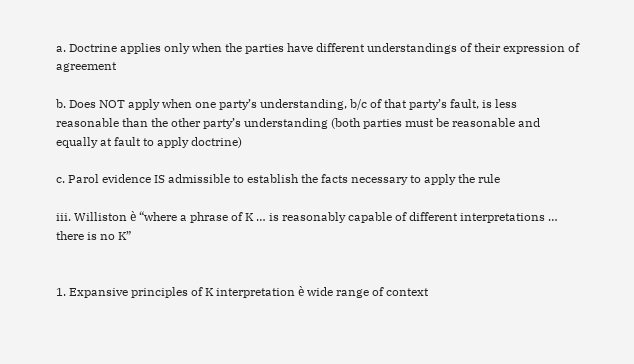a. Doctrine applies only when the parties have different understandings of their expression of agreement

b. Does NOT apply when one party’s understanding, b/c of that party’s fault, is less reasonable than the other party’s understanding (both parties must be reasonable and equally at fault to apply doctrine)

c. Parol evidence IS admissible to establish the facts necessary to apply the rule

iii. Williston è “where a phrase of K … is reasonably capable of different interpretations … there is no K”


1. Expansive principles of K interpretation è wide range of context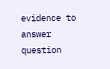evidence to answer question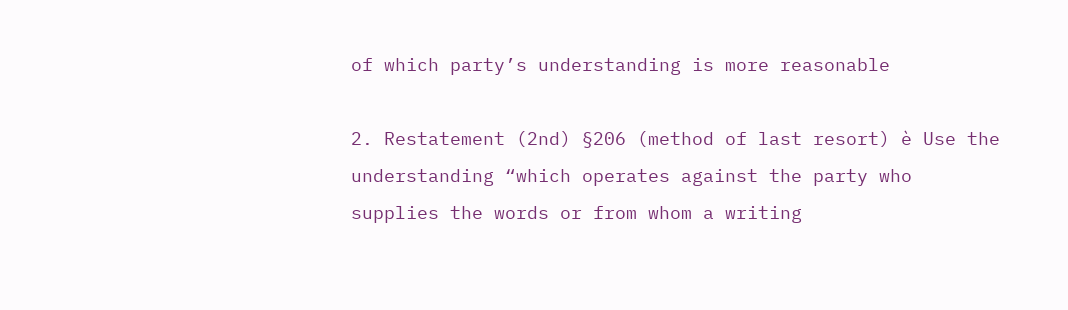of which party’s understanding is more reasonable

2. Restatement (2nd) §206 (method of last resort) è Use the understanding “which operates against the party who supplies the words or from whom a writing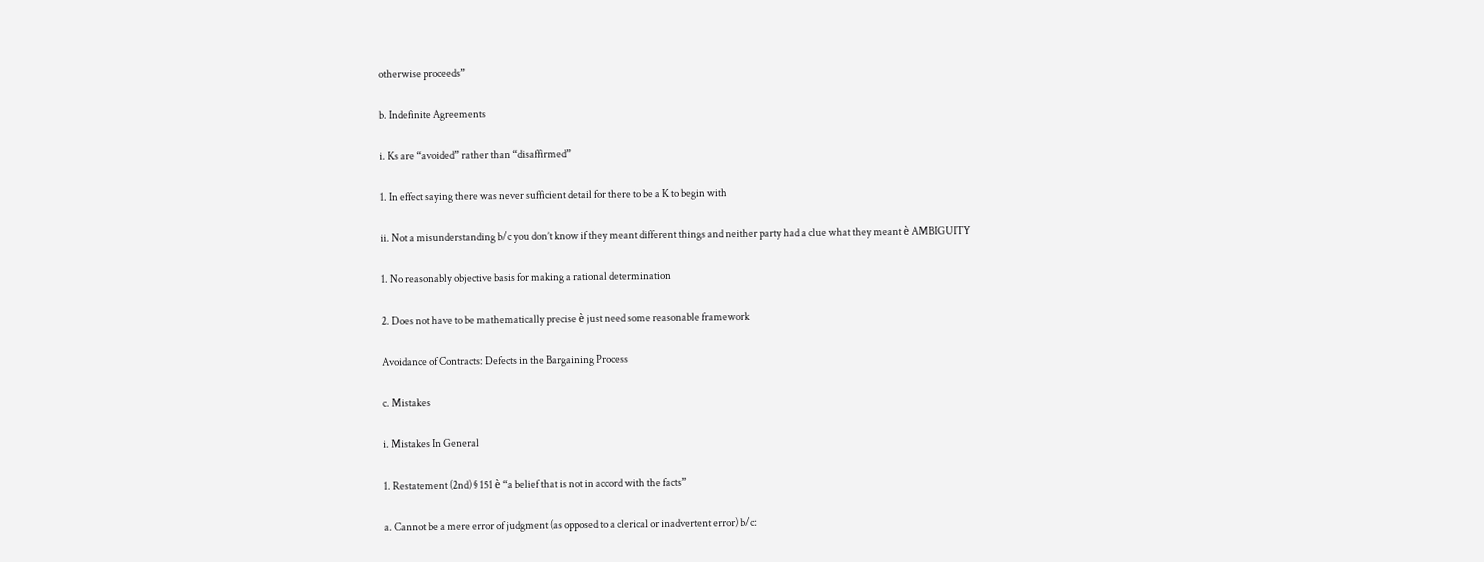otherwise proceeds”

b. Indefinite Agreements

i. Ks are “avoided” rather than “disaffirmed”

1. In effect saying there was never sufficient detail for there to be a K to begin with

ii. Not a misunderstanding b/c you don’t know if they meant different things and neither party had a clue what they meant è AMBIGUITY

1. No reasonably objective basis for making a rational determination

2. Does not have to be mathematically precise è just need some reasonable framework

Avoidance of Contracts: Defects in the Bargaining Process

c. Mistakes

i. Mistakes In General

1. Restatement (2nd) § 151 è “a belief that is not in accord with the facts”

a. Cannot be a mere error of judgment (as opposed to a clerical or inadvertent error) b/c: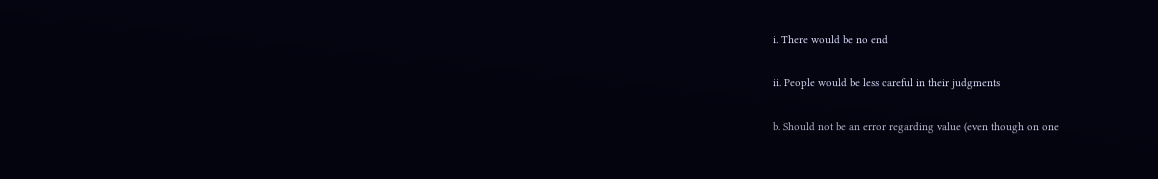i. There would be no end

ii. People would be less careful in their judgments

b. Should not be an error regarding value (even though on one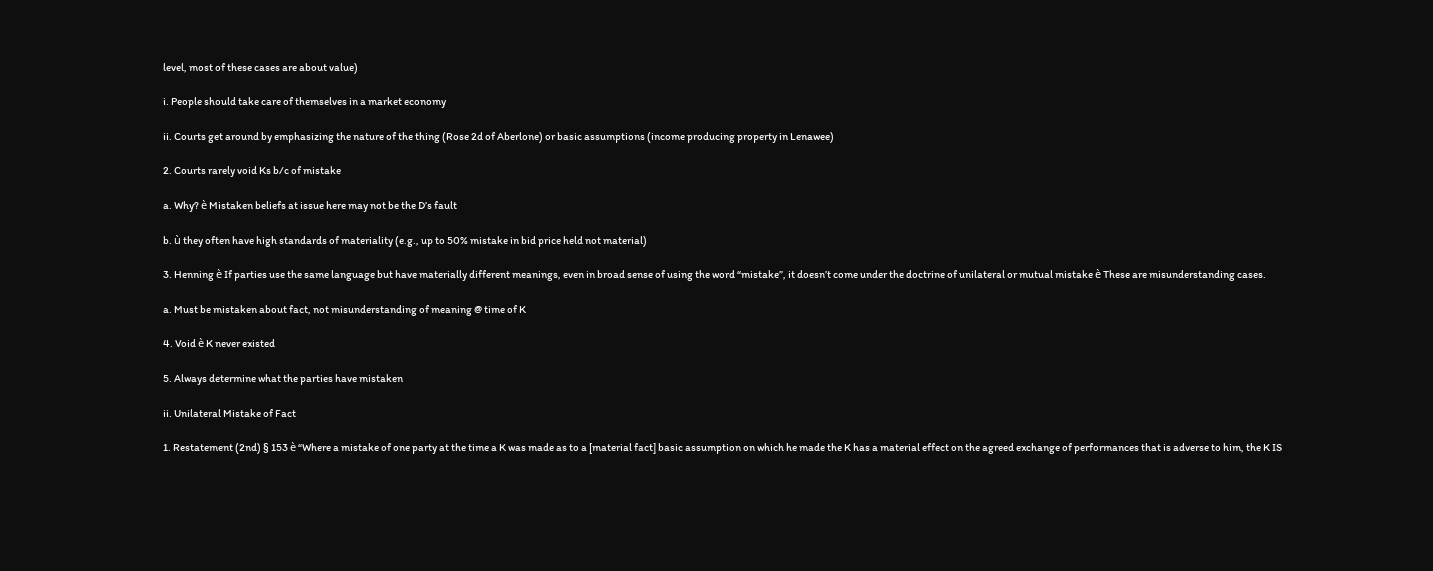level, most of these cases are about value)

i. People should take care of themselves in a market economy

ii. Courts get around by emphasizing the nature of the thing (Rose 2d of Aberlone) or basic assumptions (income producing property in Lenawee)

2. Courts rarely void Ks b/c of mistake

a. Why? è Mistaken beliefs at issue here may not be the D’s fault

b. ù they often have high standards of materiality (e.g., up to 50% mistake in bid price held not material)

3. Henning è If parties use the same language but have materially different meanings, even in broad sense of using the word “mistake”, it doesn’t come under the doctrine of unilateral or mutual mistake è These are misunderstanding cases.

a. Must be mistaken about fact, not misunderstanding of meaning @ time of K

4. Void è K never existed

5. Always determine what the parties have mistaken

ii. Unilateral Mistake of Fact

1. Restatement (2nd) § 153 è “Where a mistake of one party at the time a K was made as to a [material fact] basic assumption on which he made the K has a material effect on the agreed exchange of performances that is adverse to him, the K IS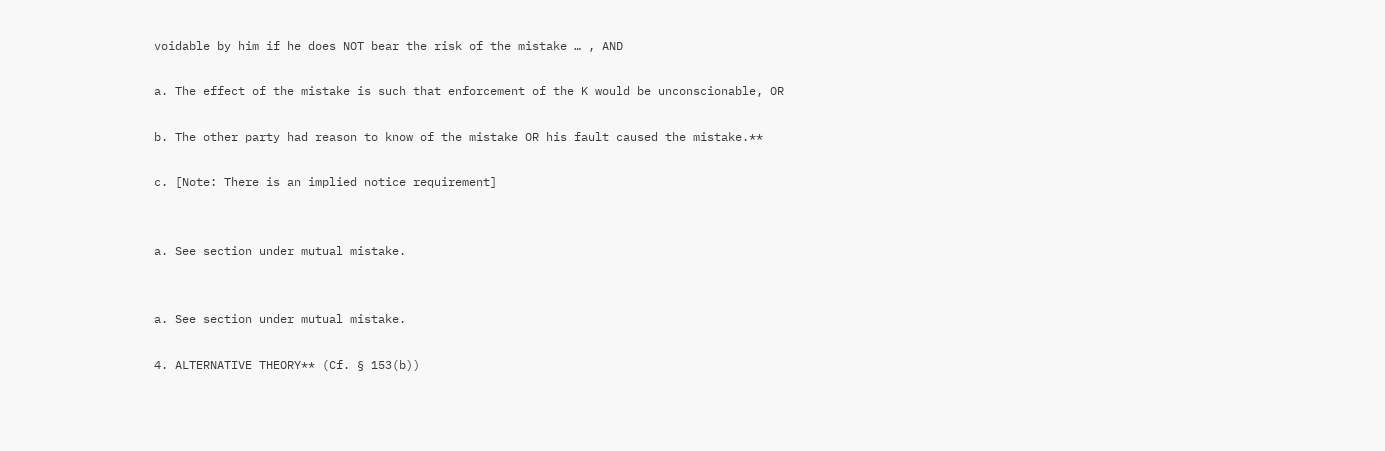voidable by him if he does NOT bear the risk of the mistake … , AND

a. The effect of the mistake is such that enforcement of the K would be unconscionable, OR

b. The other party had reason to know of the mistake OR his fault caused the mistake.**

c. [Note: There is an implied notice requirement]


a. See section under mutual mistake.


a. See section under mutual mistake.

4. ALTERNATIVE THEORY** (Cf. § 153(b))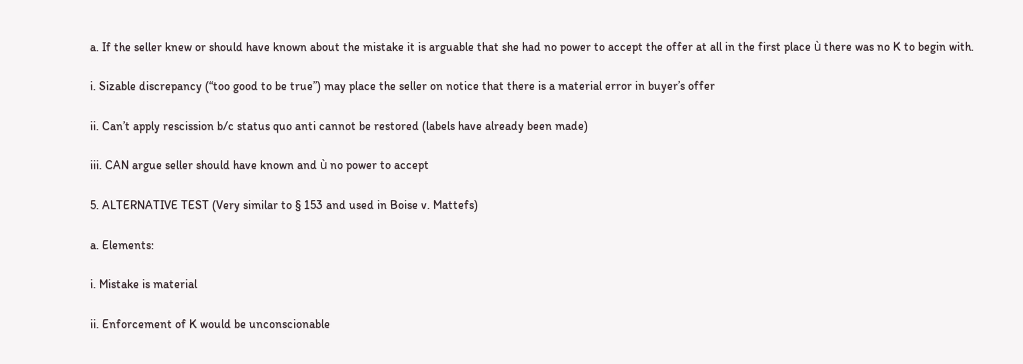a. If the seller knew or should have known about the mistake it is arguable that she had no power to accept the offer at all in the first place ù there was no K to begin with.

i. Sizable discrepancy (“too good to be true”) may place the seller on notice that there is a material error in buyer’s offer

ii. Can’t apply rescission b/c status quo anti cannot be restored (labels have already been made)

iii. CAN argue seller should have known and ù no power to accept

5. ALTERNATIVE TEST (Very similar to § 153 and used in Boise v. Mattefs)

a. Elements:

i. Mistake is material

ii. Enforcement of K would be unconscionable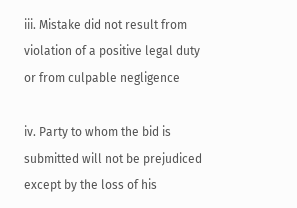iii. Mistake did not result from violation of a positive legal duty or from culpable negligence

iv. Party to whom the bid is submitted will not be prejudiced except by the loss of his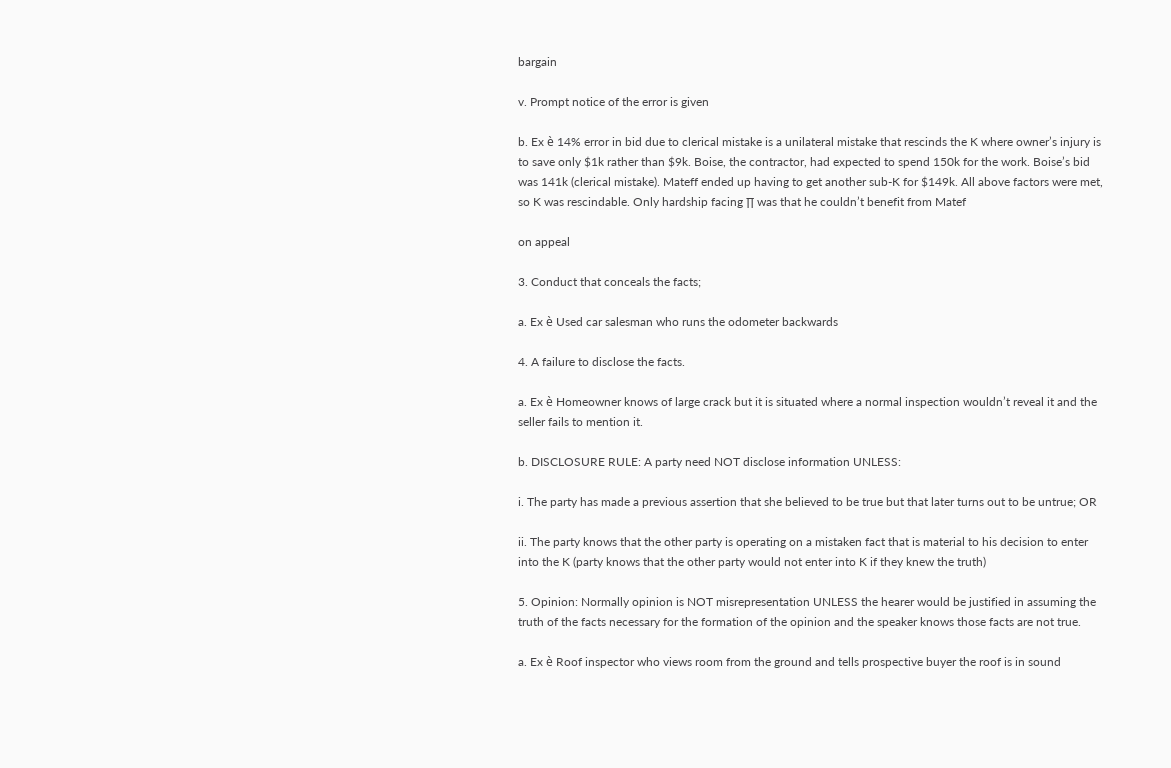bargain

v. Prompt notice of the error is given

b. Ex è 14% error in bid due to clerical mistake is a unilateral mistake that rescinds the K where owner’s injury is to save only $1k rather than $9k. Boise, the contractor, had expected to spend 150k for the work. Boise’s bid was 141k (clerical mistake). Mateff ended up having to get another sub-K for $149k. All above factors were met, so K was rescindable. Only hardship facing ∏ was that he couldn’t benefit from Matef

on appeal

3. Conduct that conceals the facts;

a. Ex è Used car salesman who runs the odometer backwards

4. A failure to disclose the facts.

a. Ex è Homeowner knows of large crack but it is situated where a normal inspection wouldn’t reveal it and the seller fails to mention it.

b. DISCLOSURE RULE: A party need NOT disclose information UNLESS:

i. The party has made a previous assertion that she believed to be true but that later turns out to be untrue; OR

ii. The party knows that the other party is operating on a mistaken fact that is material to his decision to enter into the K (party knows that the other party would not enter into K if they knew the truth)

5. Opinion: Normally opinion is NOT misrepresentation UNLESS the hearer would be justified in assuming the truth of the facts necessary for the formation of the opinion and the speaker knows those facts are not true.

a. Ex è Roof inspector who views room from the ground and tells prospective buyer the roof is in sound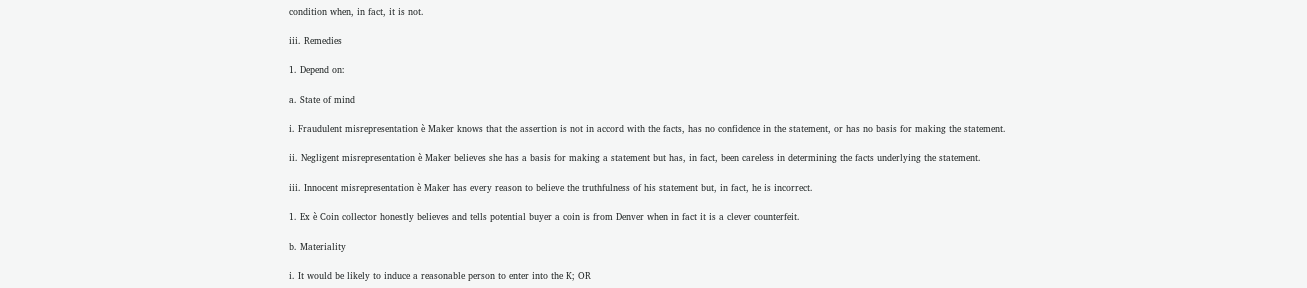condition when, in fact, it is not.

iii. Remedies

1. Depend on:

a. State of mind

i. Fraudulent misrepresentation è Maker knows that the assertion is not in accord with the facts, has no confidence in the statement, or has no basis for making the statement.

ii. Negligent misrepresentation è Maker believes she has a basis for making a statement but has, in fact, been careless in determining the facts underlying the statement.

iii. Innocent misrepresentation è Maker has every reason to believe the truthfulness of his statement but, in fact, he is incorrect.

1. Ex è Coin collector honestly believes and tells potential buyer a coin is from Denver when in fact it is a clever counterfeit.

b. Materiality

i. It would be likely to induce a reasonable person to enter into the K; OR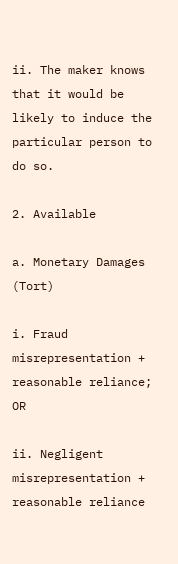ii. The maker knows that it would be likely to induce the particular person to do so.

2. Available

a. Monetary Damages (Tort)

i. Fraud misrepresentation + reasonable reliance; OR

ii. Negligent misrepresentation + reasonable reliance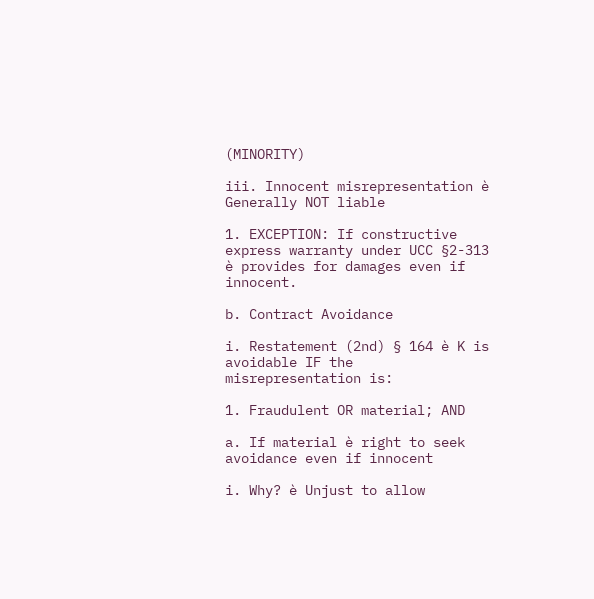(MINORITY)

iii. Innocent misrepresentation è Generally NOT liable

1. EXCEPTION: If constructive express warranty under UCC §2-313 è provides for damages even if innocent.

b. Contract Avoidance

i. Restatement (2nd) § 164 è K is avoidable IF the misrepresentation is:

1. Fraudulent OR material; AND

a. If material è right to seek avoidance even if innocent

i. Why? è Unjust to allow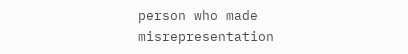person who made misrepresentation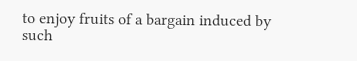to enjoy fruits of a bargain induced by such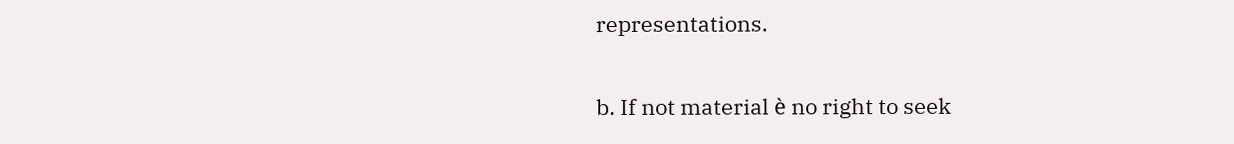representations.

b. If not material è no right to seek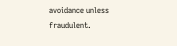avoidance unless fraudulent.